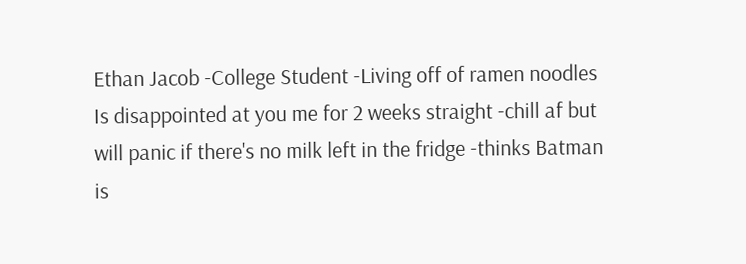Ethan Jacob -College Student -Living off of ramen noodles Is disappointed at you me for 2 weeks straight -chill af but will panic if there's no milk left in the fridge -thinks Batman is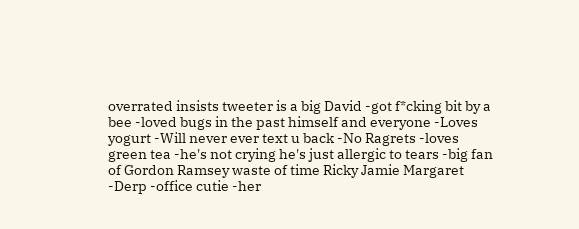overrated insists tweeter is a big David -got f*cking bit by a bee -loved bugs in the past himself and everyone -Loves yogurt -Will never ever text u back -No Ragrets -loves green tea -he's not crying he's just allergic to tears -big fan of Gordon Ramsey waste of time Ricky Jamie Margaret -Derp -office cutie -her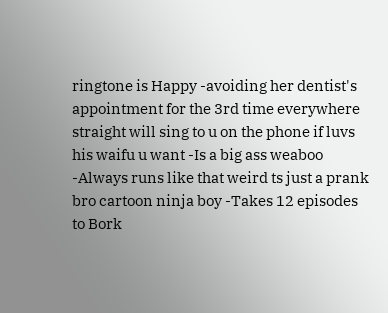ringtone is Happy -avoiding her dentist's appointment for the 3rd time everywhere straight will sing to u on the phone if luvs his waifu u want -Is a big ass weaboo -Always runs like that weird ts just a prank bro cartoon ninja boy -Takes 12 episodes to Bork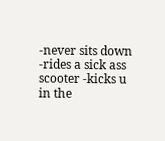-never sits down -rides a sick ass scooter -kicks u in the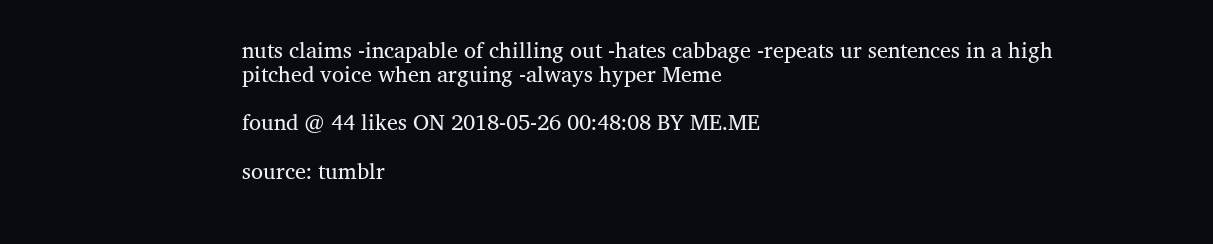nuts claims -incapable of chilling out -hates cabbage -repeats ur sentences in a high pitched voice when arguing -always hyper Meme

found @ 44 likes ON 2018-05-26 00:48:08 BY ME.ME

source: tumblr